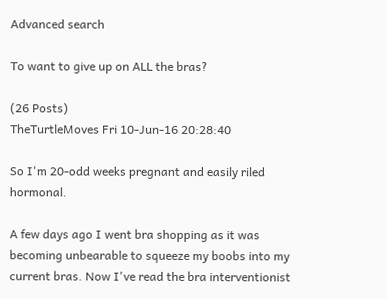Advanced search

To want to give up on ALL the bras?

(26 Posts)
TheTurtleMoves Fri 10-Jun-16 20:28:40

So I'm 20-odd weeks pregnant and easily riled hormonal.

A few days ago I went bra shopping as it was becoming unbearable to squeeze my boobs into my current bras. Now I've read the bra interventionist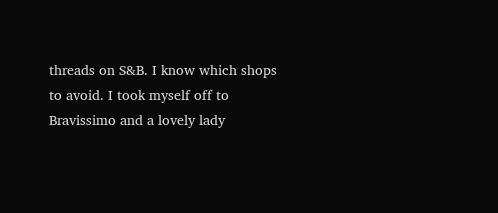threads on S&B. I know which shops to avoid. I took myself off to Bravissimo and a lovely lady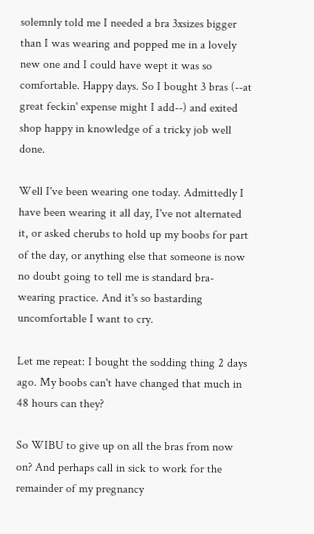solemnly told me I needed a bra 3xsizes bigger than I was wearing and popped me in a lovely new one and I could have wept it was so comfortable. Happy days. So I bought 3 bras (--at great feckin' expense might I add--) and exited shop happy in knowledge of a tricky job well done.

Well I've been wearing one today. Admittedly I have been wearing it all day, I've not alternated it, or asked cherubs to hold up my boobs for part of the day, or anything else that someone is now no doubt going to tell me is standard bra-wearing practice. And it's so bastarding uncomfortable I want to cry.

Let me repeat: I bought the sodding thing 2 days ago. My boobs can't have changed that much in 48 hours can they?

So WIBU to give up on all the bras from now on? And perhaps call in sick to work for the remainder of my pregnancy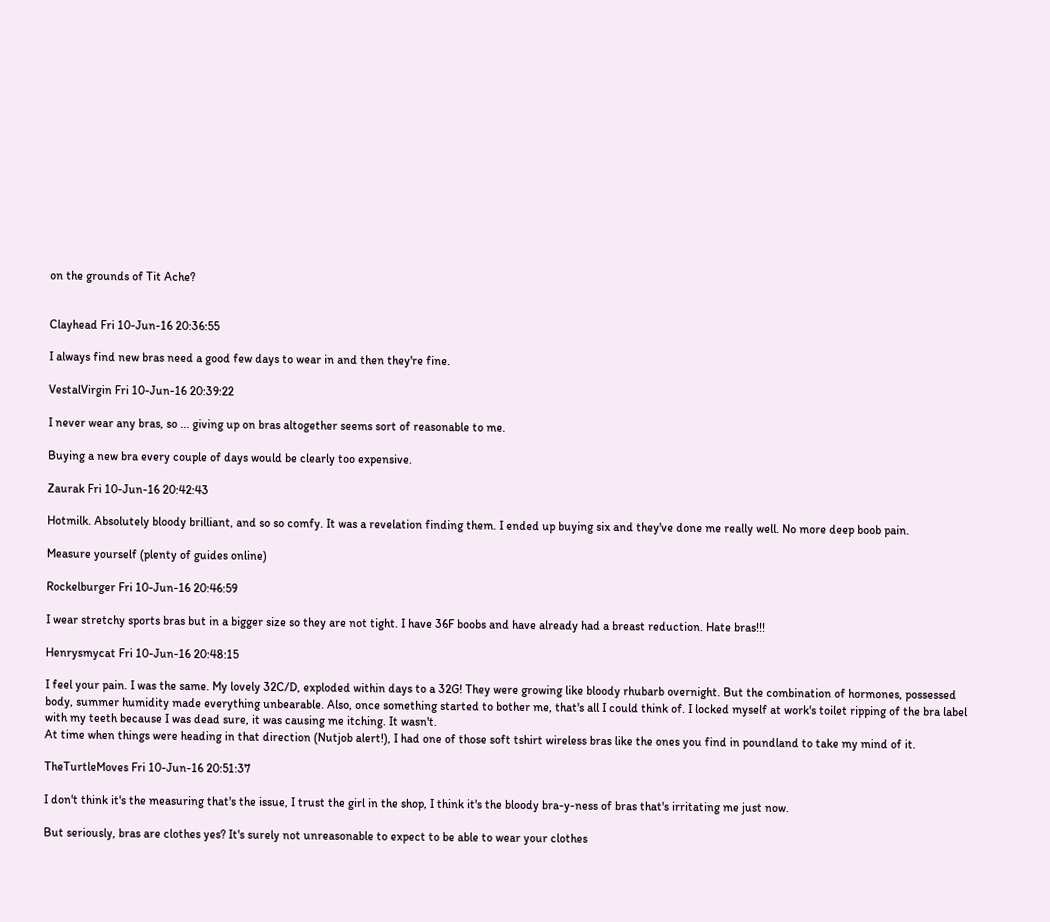on the grounds of Tit Ache?


Clayhead Fri 10-Jun-16 20:36:55

I always find new bras need a good few days to wear in and then they're fine.

VestalVirgin Fri 10-Jun-16 20:39:22

I never wear any bras, so ... giving up on bras altogether seems sort of reasonable to me.

Buying a new bra every couple of days would be clearly too expensive.

Zaurak Fri 10-Jun-16 20:42:43

Hotmilk. Absolutely bloody brilliant, and so so comfy. It was a revelation finding them. I ended up buying six and they've done me really well. No more deep boob pain.

Measure yourself (plenty of guides online)

Rockelburger Fri 10-Jun-16 20:46:59

I wear stretchy sports bras but in a bigger size so they are not tight. I have 36F boobs and have already had a breast reduction. Hate bras!!!

Henrysmycat Fri 10-Jun-16 20:48:15

I feel your pain. I was the same. My lovely 32C/D, exploded within days to a 32G! They were growing like bloody rhubarb overnight. But the combination of hormones, possessed body, summer humidity made everything unbearable. Also, once something started to bother me, that's all I could think of. I locked myself at work's toilet ripping of the bra label with my teeth because I was dead sure, it was causing me itching. It wasn't.
At time when things were heading in that direction (Nutjob alert!), I had one of those soft tshirt wireless bras like the ones you find in poundland to take my mind of it.

TheTurtleMoves Fri 10-Jun-16 20:51:37

I don't think it's the measuring that's the issue, I trust the girl in the shop, I think it's the bloody bra-y-ness of bras that's irritating me just now.

But seriously, bras are clothes yes? It's surely not unreasonable to expect to be able to wear your clothes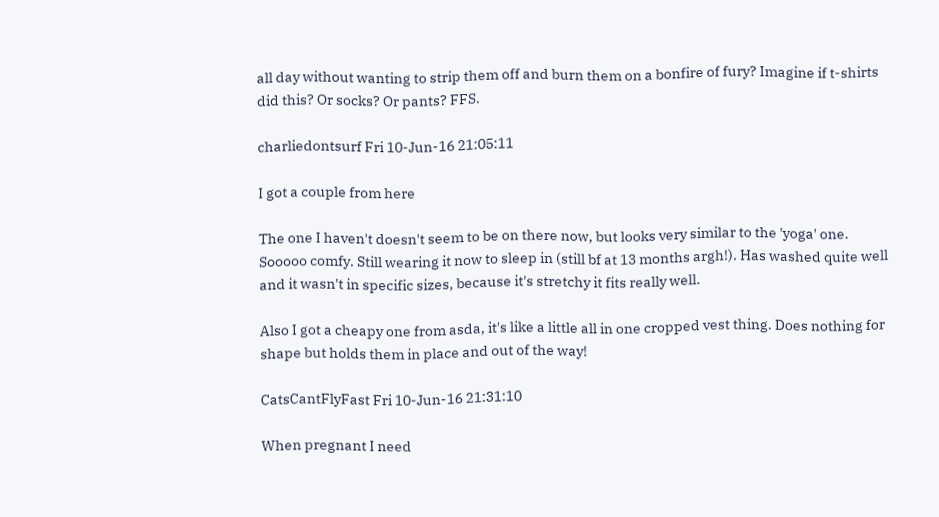all day without wanting to strip them off and burn them on a bonfire of fury? Imagine if t-shirts did this? Or socks? Or pants? FFS.

charliedontsurf Fri 10-Jun-16 21:05:11

I got a couple from here

The one I haven't doesn't seem to be on there now, but looks very similar to the 'yoga' one. Sooooo comfy. Still wearing it now to sleep in (still bf at 13 months argh!). Has washed quite well and it wasn't in specific sizes, because it's stretchy it fits really well.

Also I got a cheapy one from asda, it's like a little all in one cropped vest thing. Does nothing for shape but holds them in place and out of the way!

CatsCantFlyFast Fri 10-Jun-16 21:31:10

When pregnant I need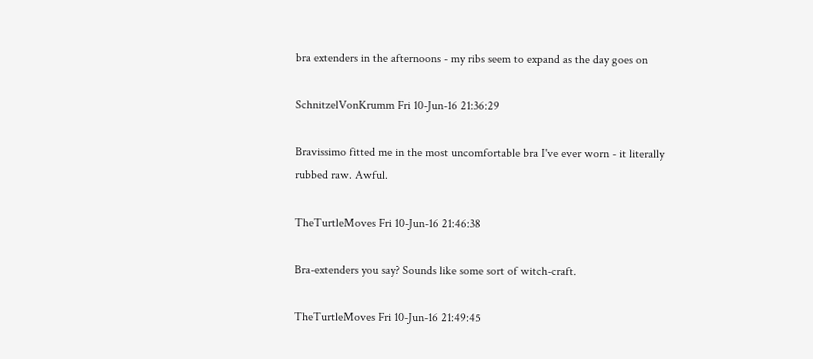bra extenders in the afternoons - my ribs seem to expand as the day goes on

SchnitzelVonKrumm Fri 10-Jun-16 21:36:29

Bravissimo fitted me in the most uncomfortable bra I've ever worn - it literally rubbed raw. Awful.

TheTurtleMoves Fri 10-Jun-16 21:46:38

Bra-extenders you say? Sounds like some sort of witch-craft.

TheTurtleMoves Fri 10-Jun-16 21:49:45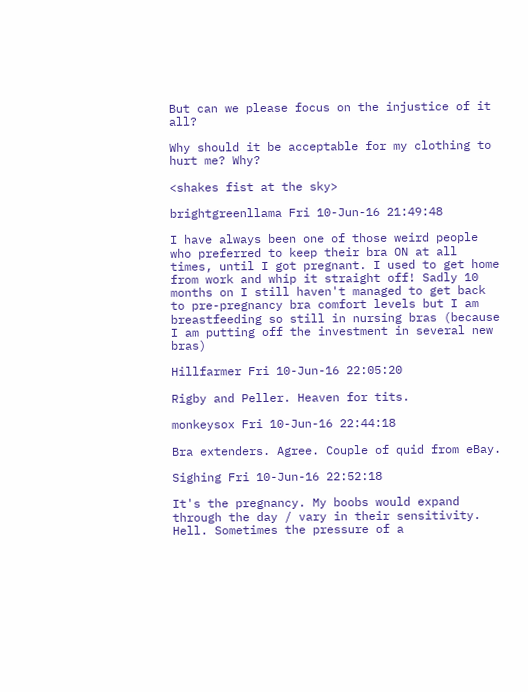But can we please focus on the injustice of it all?

Why should it be acceptable for my clothing to hurt me? Why?

<shakes fist at the sky>

brightgreenllama Fri 10-Jun-16 21:49:48

I have always been one of those weird people who preferred to keep their bra ON at all times, until I got pregnant. I used to get home from work and whip it straight off! Sadly 10 months on I still haven't managed to get back to pre-pregnancy bra comfort levels but I am breastfeeding so still in nursing bras (because I am putting off the investment in several new bras)

Hillfarmer Fri 10-Jun-16 22:05:20

Rigby and Peller. Heaven for tits.

monkeysox Fri 10-Jun-16 22:44:18

Bra extenders. Agree. Couple of quid from eBay.

Sighing Fri 10-Jun-16 22:52:18

It's the pregnancy. My boobs would expand through the day / vary in their sensitivity. Hell. Sometimes the pressure of a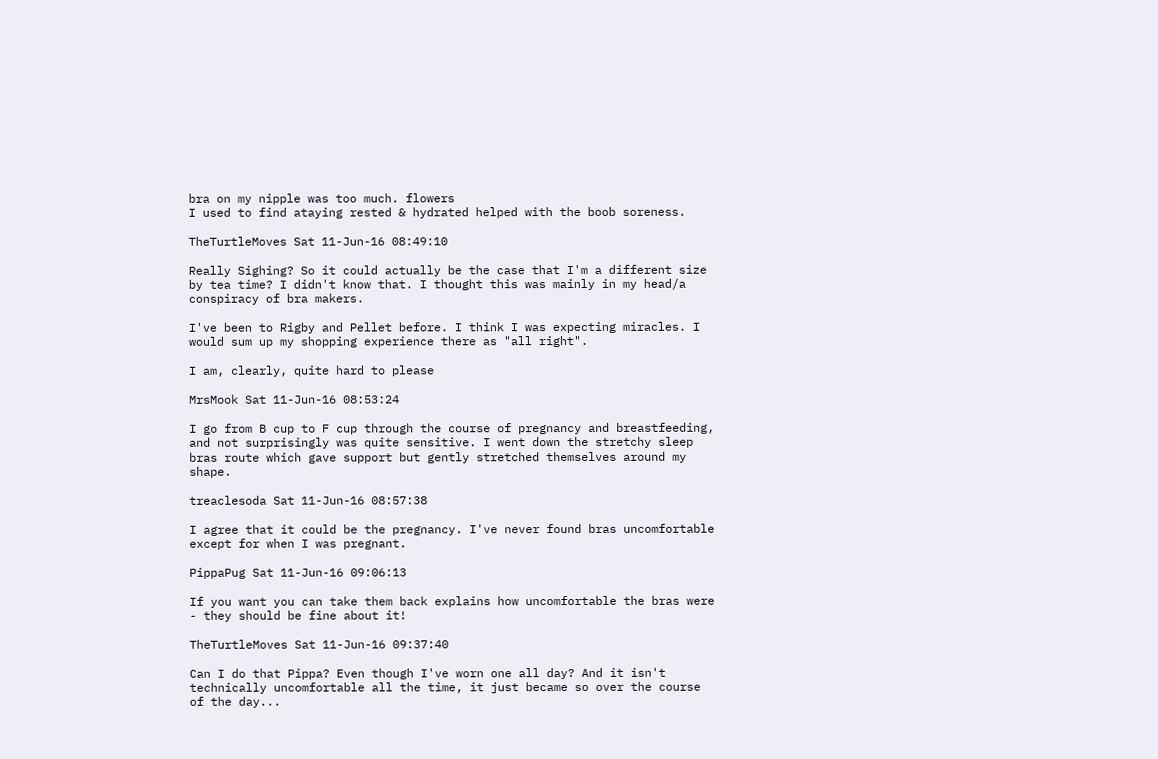bra on my nipple was too much. flowers
I used to find ataying rested & hydrated helped with the boob soreness.

TheTurtleMoves Sat 11-Jun-16 08:49:10

Really Sighing? So it could actually be the case that I'm a different size by tea time? I didn't know that. I thought this was mainly in my head/a conspiracy of bra makers.

I've been to Rigby and Pellet before. I think I was expecting miracles. I would sum up my shopping experience there as "all right".

I am, clearly, quite hard to please

MrsMook Sat 11-Jun-16 08:53:24

I go from B cup to F cup through the course of pregnancy and breastfeeding, and not surprisingly was quite sensitive. I went down the stretchy sleep bras route which gave support but gently stretched themselves around my shape.

treaclesoda Sat 11-Jun-16 08:57:38

I agree that it could be the pregnancy. I've never found bras uncomfortable except for when I was pregnant.

PippaPug Sat 11-Jun-16 09:06:13

If you want you can take them back explains how uncomfortable the bras were - they should be fine about it!

TheTurtleMoves Sat 11-Jun-16 09:37:40

Can I do that Pippa? Even though I've worn one all day? And it isn't technically uncomfortable all the time, it just became so over the course of the day...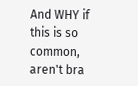And WHY if this is so common, aren't bra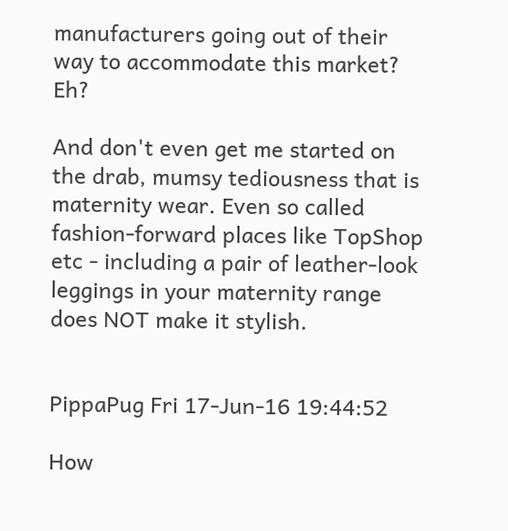manufacturers going out of their way to accommodate this market? Eh?

And don't even get me started on the drab, mumsy tediousness that is maternity wear. Even so called fashion-forward places like TopShop etc - including a pair of leather-look leggings in your maternity range does NOT make it stylish.


PippaPug Fri 17-Jun-16 19:44:52

How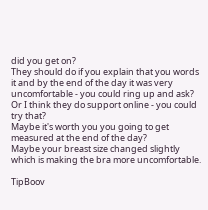did you get on?
They should do if you explain that you words it and by the end of the day it was very uncomfortable - you could ring up and ask? Or I think they do support online - you could try that?
Maybe it's worth you you going to get measured at the end of the day?
Maybe your breast size changed slightly which is making the bra more uncomfortable.

TipBoov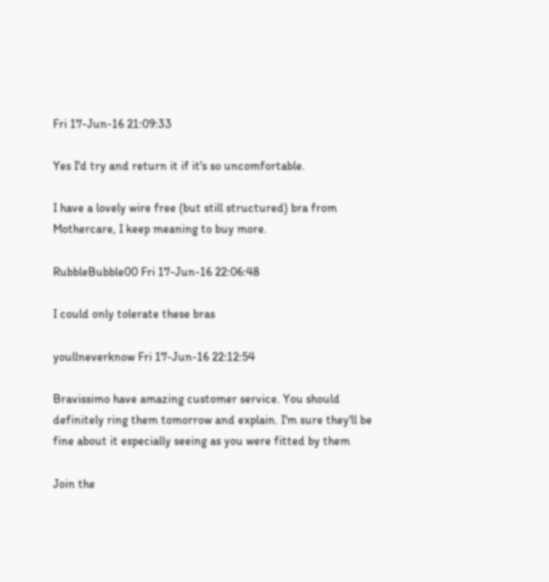Fri 17-Jun-16 21:09:33

Yes I'd try and return it if it's so uncomfortable.

I have a lovely wire free (but still structured) bra from Mothercare, I keep meaning to buy more.

RubbleBubble00 Fri 17-Jun-16 22:06:48

I could only tolerate these bras

youllneverknow Fri 17-Jun-16 22:12:54

Bravissimo have amazing customer service. You should definitely ring them tomorrow and explain. I'm sure they'll be fine about it especially seeing as you were fitted by them

Join the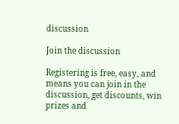discussion

Join the discussion

Registering is free, easy, and means you can join in the discussion, get discounts, win prizes and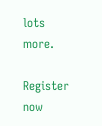lots more.

Register now